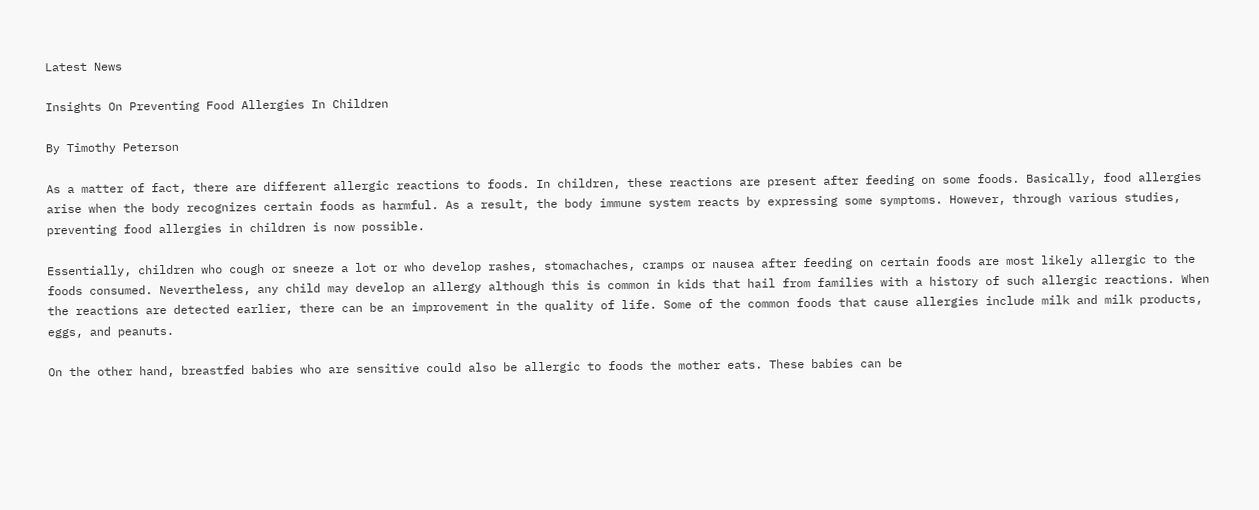Latest News

Insights On Preventing Food Allergies In Children

By Timothy Peterson

As a matter of fact, there are different allergic reactions to foods. In children, these reactions are present after feeding on some foods. Basically, food allergies arise when the body recognizes certain foods as harmful. As a result, the body immune system reacts by expressing some symptoms. However, through various studies, preventing food allergies in children is now possible.

Essentially, children who cough or sneeze a lot or who develop rashes, stomachaches, cramps or nausea after feeding on certain foods are most likely allergic to the foods consumed. Nevertheless, any child may develop an allergy although this is common in kids that hail from families with a history of such allergic reactions. When the reactions are detected earlier, there can be an improvement in the quality of life. Some of the common foods that cause allergies include milk and milk products, eggs, and peanuts.

On the other hand, breastfed babies who are sensitive could also be allergic to foods the mother eats. These babies can be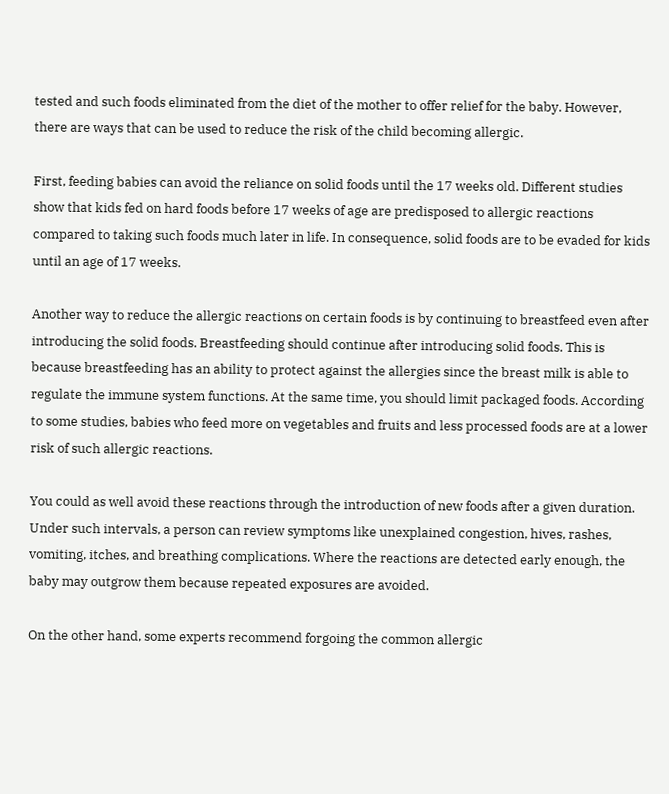tested and such foods eliminated from the diet of the mother to offer relief for the baby. However, there are ways that can be used to reduce the risk of the child becoming allergic.

First, feeding babies can avoid the reliance on solid foods until the 17 weeks old. Different studies show that kids fed on hard foods before 17 weeks of age are predisposed to allergic reactions compared to taking such foods much later in life. In consequence, solid foods are to be evaded for kids until an age of 17 weeks.

Another way to reduce the allergic reactions on certain foods is by continuing to breastfeed even after introducing the solid foods. Breastfeeding should continue after introducing solid foods. This is because breastfeeding has an ability to protect against the allergies since the breast milk is able to regulate the immune system functions. At the same time, you should limit packaged foods. According to some studies, babies who feed more on vegetables and fruits and less processed foods are at a lower risk of such allergic reactions.

You could as well avoid these reactions through the introduction of new foods after a given duration. Under such intervals, a person can review symptoms like unexplained congestion, hives, rashes, vomiting, itches, and breathing complications. Where the reactions are detected early enough, the baby may outgrow them because repeated exposures are avoided.

On the other hand, some experts recommend forgoing the common allergic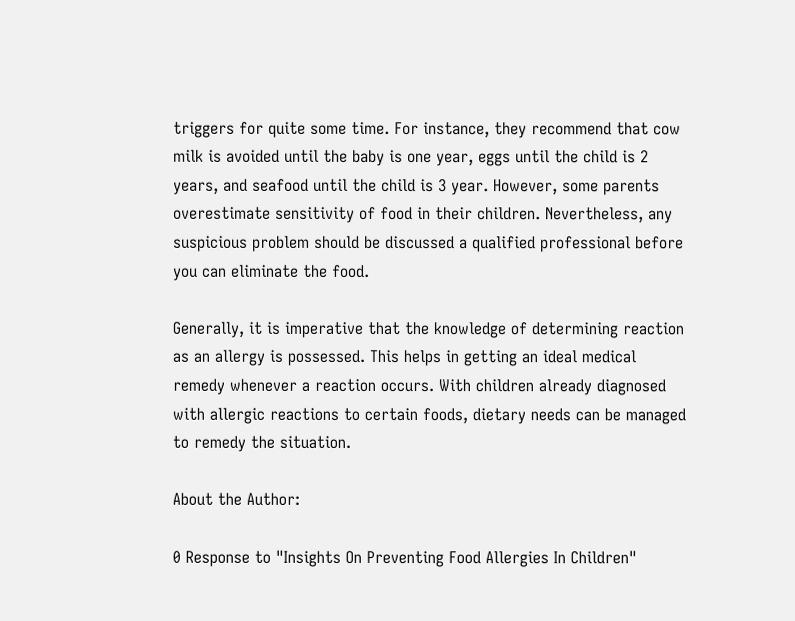triggers for quite some time. For instance, they recommend that cow milk is avoided until the baby is one year, eggs until the child is 2 years, and seafood until the child is 3 year. However, some parents overestimate sensitivity of food in their children. Nevertheless, any suspicious problem should be discussed a qualified professional before you can eliminate the food.

Generally, it is imperative that the knowledge of determining reaction as an allergy is possessed. This helps in getting an ideal medical remedy whenever a reaction occurs. With children already diagnosed with allergic reactions to certain foods, dietary needs can be managed to remedy the situation.

About the Author:

0 Response to "Insights On Preventing Food Allergies In Children"